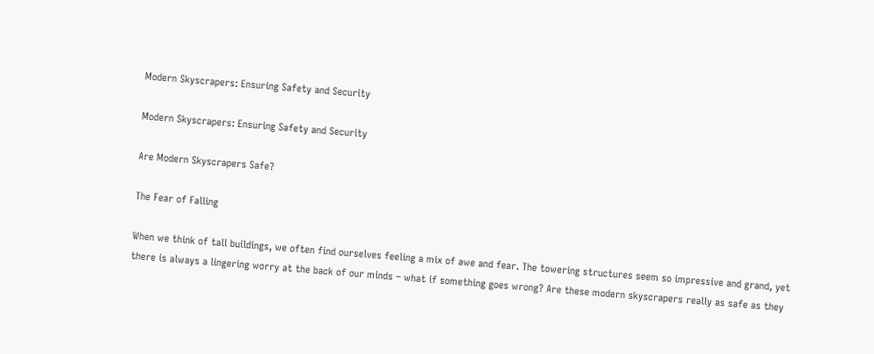Modern Skyscrapers: Ensuring Safety and Security

Modern Skyscrapers: Ensuring Safety and Security

Are Modern Skyscrapers Safe?

The Fear of Falling

When we think of tall buildings, we often find ourselves feeling a mix of awe and fear. The towering structures seem so impressive and grand, yet there is always a lingering worry at the back of our minds – what if something goes wrong? Are these modern skyscrapers really as safe as they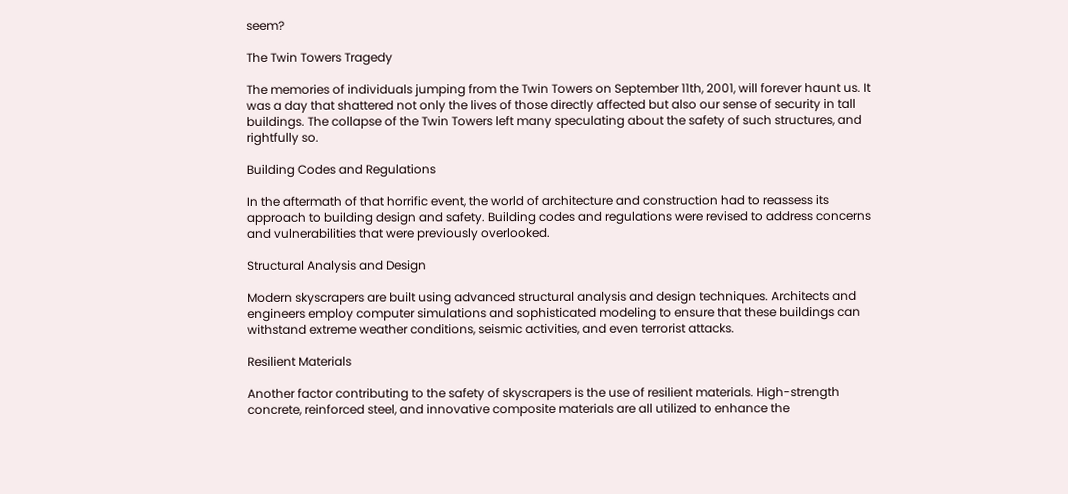seem?

The Twin Towers Tragedy

The memories of individuals jumping from the Twin Towers on September 11th, 2001, will forever haunt us. It was a day that shattered not only the lives of those directly affected but also our sense of security in tall buildings. The collapse of the Twin Towers left many speculating about the safety of such structures, and rightfully so.

Building Codes and Regulations

In the aftermath of that horrific event, the world of architecture and construction had to reassess its approach to building design and safety. Building codes and regulations were revised to address concerns and vulnerabilities that were previously overlooked.

Structural Analysis and Design

Modern skyscrapers are built using advanced structural analysis and design techniques. Architects and engineers employ computer simulations and sophisticated modeling to ensure that these buildings can withstand extreme weather conditions, seismic activities, and even terrorist attacks.

Resilient Materials

Another factor contributing to the safety of skyscrapers is the use of resilient materials. High-strength concrete, reinforced steel, and innovative composite materials are all utilized to enhance the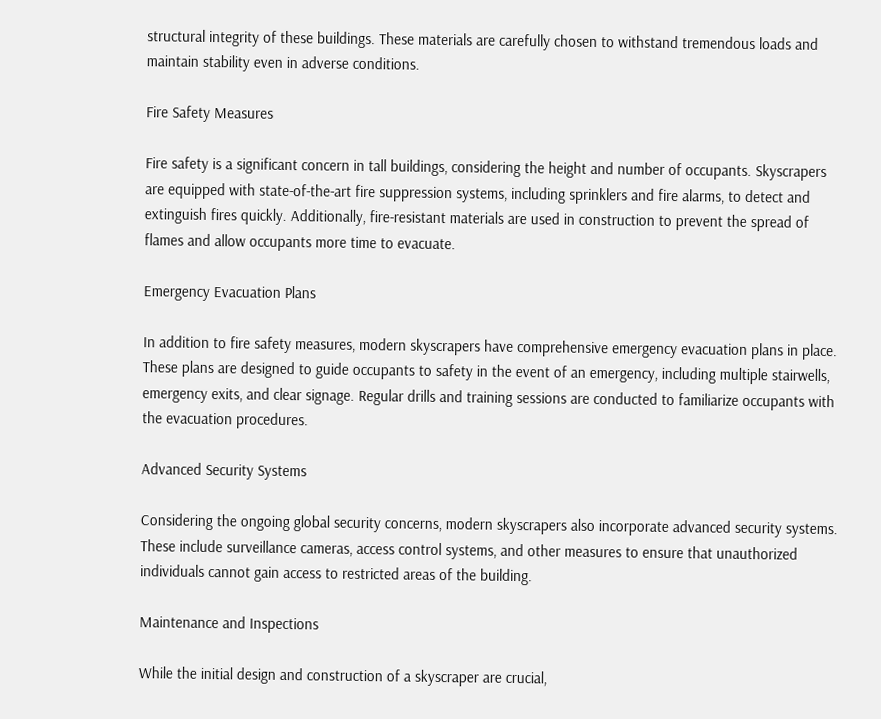structural integrity of these buildings. These materials are carefully chosen to withstand tremendous loads and maintain stability even in adverse conditions.

Fire Safety Measures

Fire safety is a significant concern in tall buildings, considering the height and number of occupants. Skyscrapers are equipped with state-of-the-art fire suppression systems, including sprinklers and fire alarms, to detect and extinguish fires quickly. Additionally, fire-resistant materials are used in construction to prevent the spread of flames and allow occupants more time to evacuate.

Emergency Evacuation Plans

In addition to fire safety measures, modern skyscrapers have comprehensive emergency evacuation plans in place. These plans are designed to guide occupants to safety in the event of an emergency, including multiple stairwells, emergency exits, and clear signage. Regular drills and training sessions are conducted to familiarize occupants with the evacuation procedures.

Advanced Security Systems

Considering the ongoing global security concerns, modern skyscrapers also incorporate advanced security systems. These include surveillance cameras, access control systems, and other measures to ensure that unauthorized individuals cannot gain access to restricted areas of the building.

Maintenance and Inspections

While the initial design and construction of a skyscraper are crucial,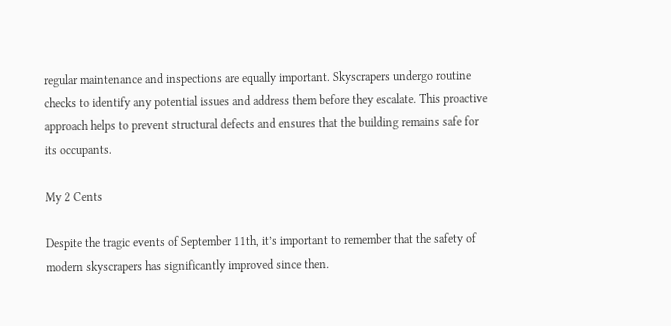regular maintenance and inspections are equally important. Skyscrapers undergo routine checks to identify any potential issues and address them before they escalate. This proactive approach helps to prevent structural defects and ensures that the building remains safe for its occupants.

My 2 Cents

Despite the tragic events of September 11th, it’s important to remember that the safety of modern skyscrapers has significantly improved since then.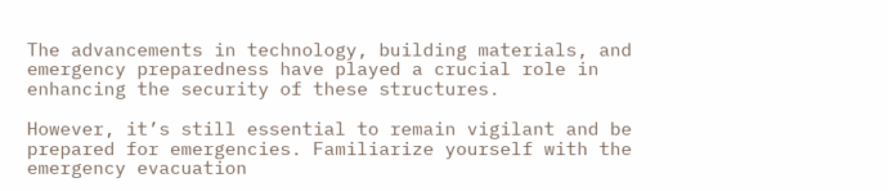The advancements in technology, building materials, and emergency preparedness have played a crucial role in enhancing the security of these structures.

However, it’s still essential to remain vigilant and be prepared for emergencies. Familiarize yourself with the emergency evacuation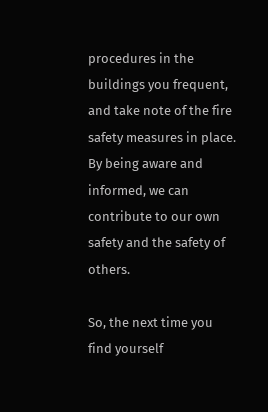procedures in the buildings you frequent, and take note of the fire safety measures in place. By being aware and informed, we can contribute to our own safety and the safety of others.

So, the next time you find yourself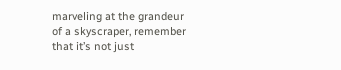marveling at the grandeur of a skyscraper, remember that it’s not just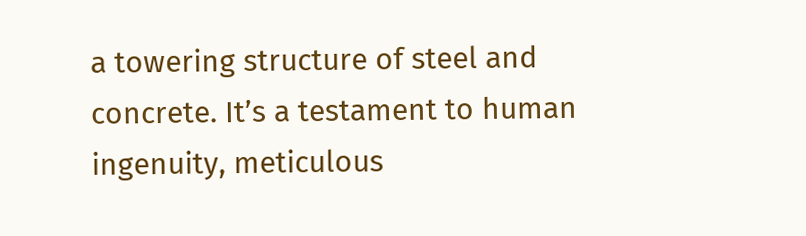a towering structure of steel and concrete. It’s a testament to human ingenuity, meticulous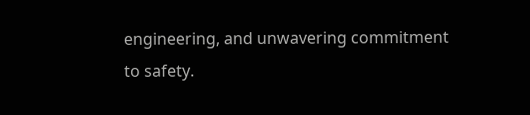engineering, and unwavering commitment to safety.